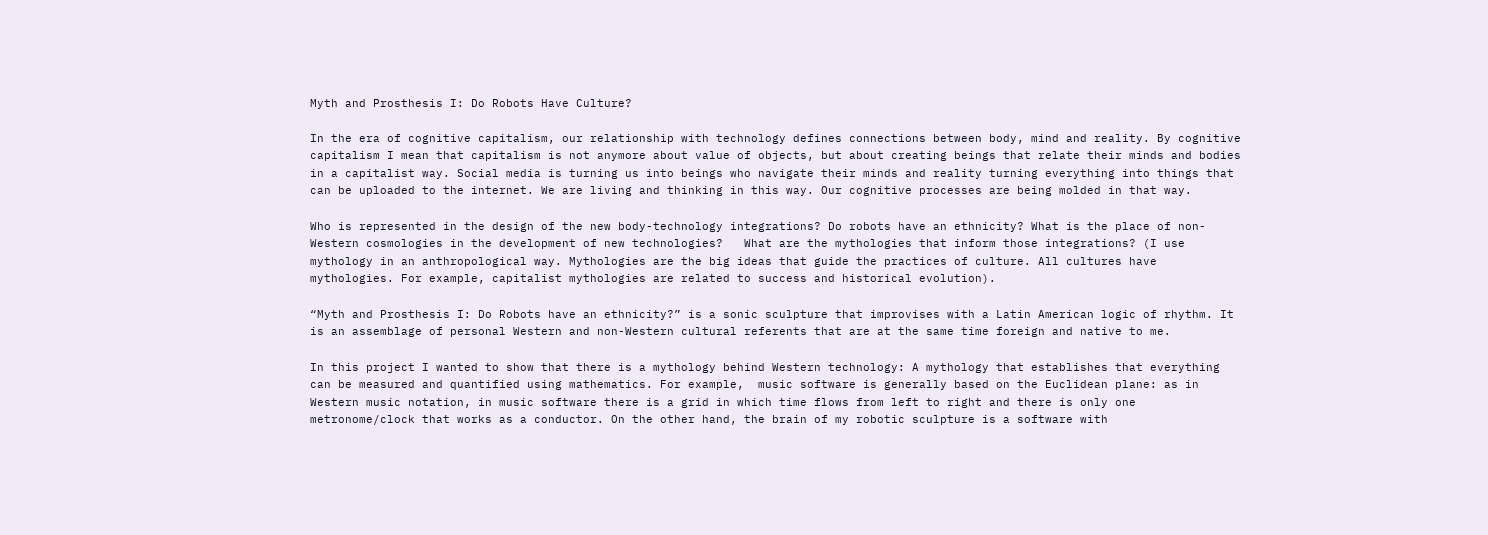Myth and Prosthesis I: Do Robots Have Culture?

In the era of cognitive capitalism, our relationship with technology defines connections between body, mind and reality. By cognitive capitalism I mean that capitalism is not anymore about value of objects, but about creating beings that relate their minds and bodies in a capitalist way. Social media is turning us into beings who navigate their minds and reality turning everything into things that can be uploaded to the internet. We are living and thinking in this way. Our cognitive processes are being molded in that way.

Who is represented in the design of the new body-technology integrations? Do robots have an ethnicity? What is the place of non-Western cosmologies in the development of new technologies?   What are the mythologies that inform those integrations? (I use mythology in an anthropological way. Mythologies are the big ideas that guide the practices of culture. All cultures have mythologies. For example, capitalist mythologies are related to success and historical evolution).

“Myth and Prosthesis I: Do Robots have an ethnicity?” is a sonic sculpture that improvises with a Latin American logic of rhythm. It is an assemblage of personal Western and non-Western cultural referents that are at the same time foreign and native to me.

In this project I wanted to show that there is a mythology behind Western technology: A mythology that establishes that everything can be measured and quantified using mathematics. For example,  music software is generally based on the Euclidean plane: as in Western music notation, in music software there is a grid in which time flows from left to right and there is only one metronome/clock that works as a conductor. On the other hand, the brain of my robotic sculpture is a software with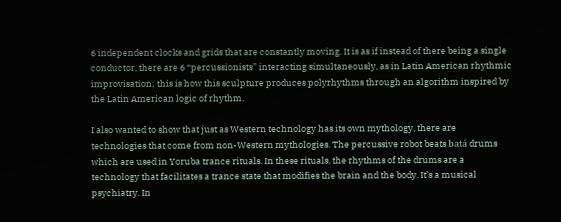6 independent clocks and grids that are constantly moving. It is as if instead of there being a single conductor, there are 6 “percussionists” interacting simultaneously, as in Latin American rhythmic improvisation; this is how this sculpture produces polyrhythms through an algorithm inspired by the Latin American logic of rhythm.

I also wanted to show that just as Western technology has its own mythology, there are technologies that come from non-Western mythologies. The percussive robot beats batá drums which are used in Yoruba trance rituals. In these rituals, the rhythms of the drums are a technology that facilitates a trance state that modifies the brain and the body. It’s a musical psychiatry. In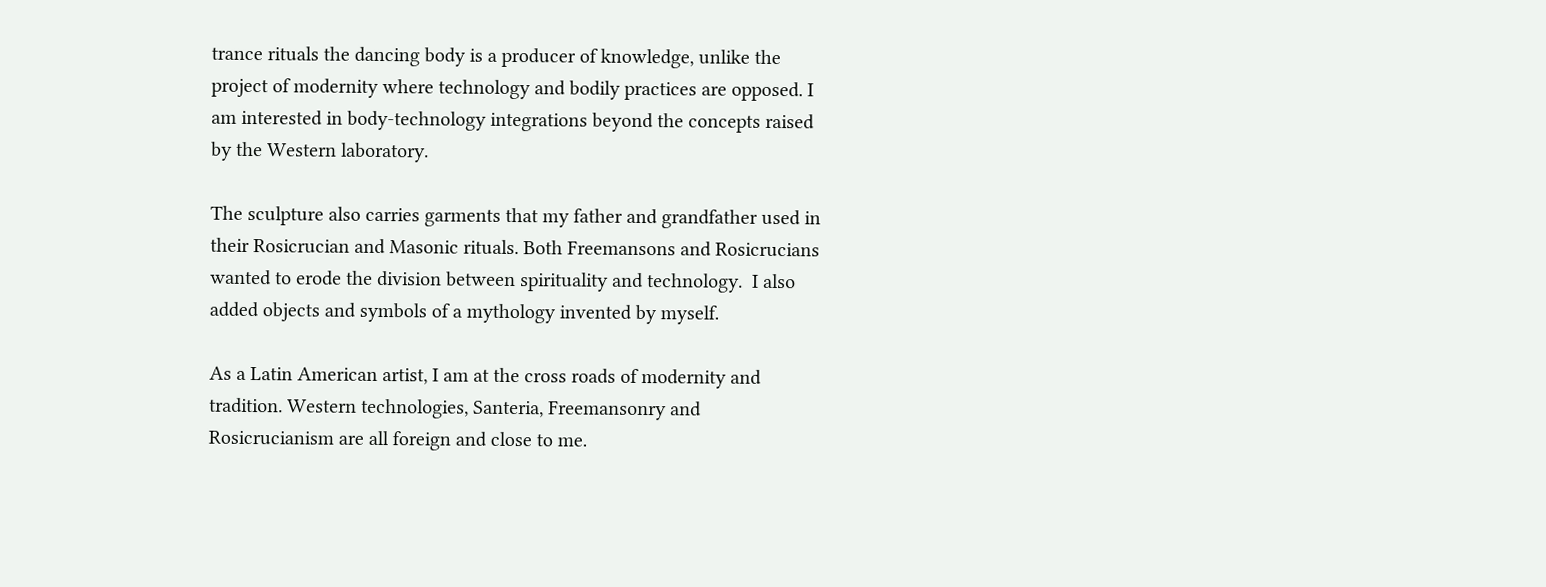trance rituals the dancing body is a producer of knowledge, unlike the project of modernity where technology and bodily practices are opposed. I am interested in body-technology integrations beyond the concepts raised by the Western laboratory.

The sculpture also carries garments that my father and grandfather used in their Rosicrucian and Masonic rituals. Both Freemansons and Rosicrucians wanted to erode the division between spirituality and technology.  I also added objects and symbols of a mythology invented by myself.

As a Latin American artist, I am at the cross roads of modernity and tradition. Western technologies, Santeria, Freemansonry and Rosicrucianism are all foreign and close to me.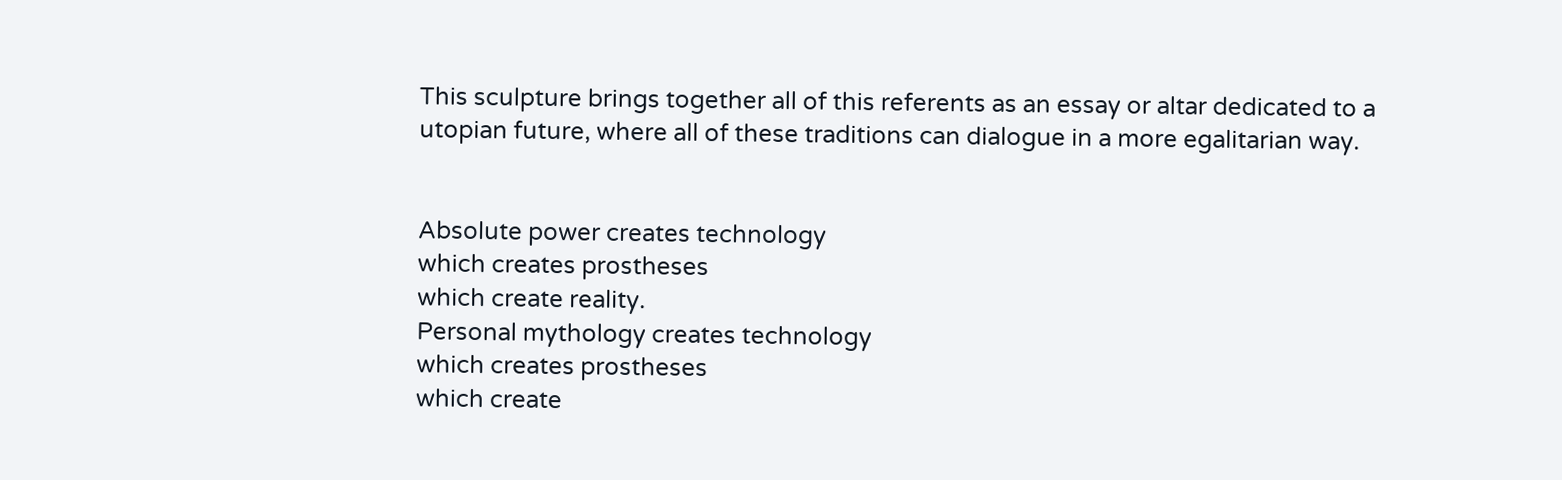This sculpture brings together all of this referents as an essay or altar dedicated to a utopian future, where all of these traditions can dialogue in a more egalitarian way.


Absolute power creates technology
which creates prostheses
which create reality.
Personal mythology creates technology
which creates prostheses
which create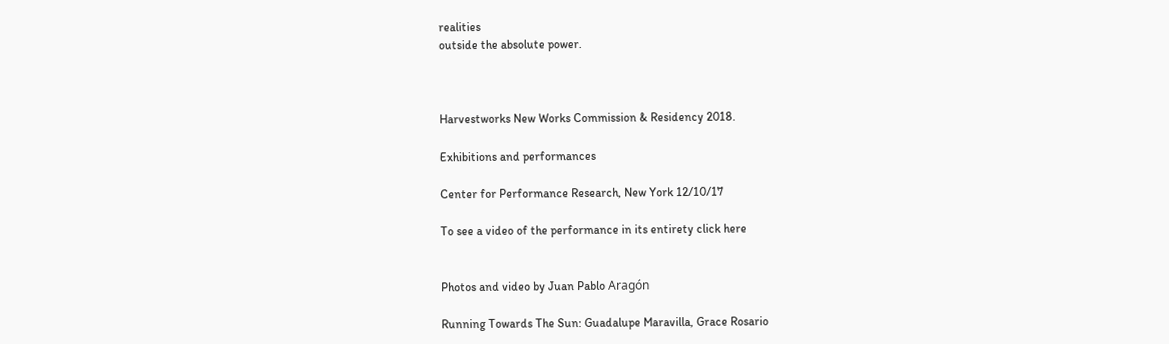realities
outside the absolute power.



Harvestworks New Works Commission & Residency 2018.

Exhibitions and performances

Center for Performance Research, New York 12/10/17

To see a video of the performance in its entirety click here


Photos and video by Juan Pablo Aragón

Running Towards The Sun: Guadalupe Maravilla, Grace Rosario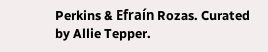Perkins & Efraín Rozas. Curated by Allie Tepper.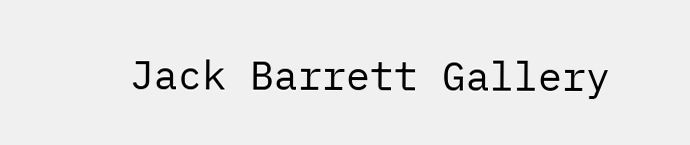Jack Barrett Gallery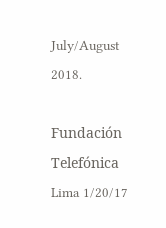July/August 2018.

Fundación Telefónica Lima 1/20/17